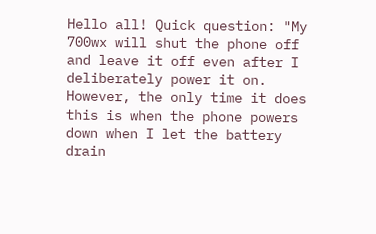Hello all! Quick question: "My 700wx will shut the phone off and leave it off even after I deliberately power it on. However, the only time it does this is when the phone powers down when I let the battery drain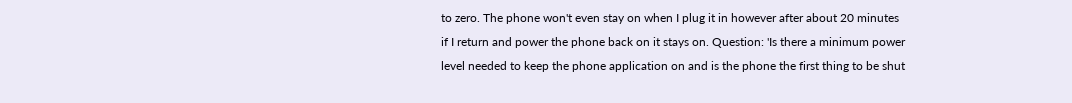to zero. The phone won't even stay on when I plug it in however after about 20 minutes if I return and power the phone back on it stays on. Question: 'Is there a minimum power level needed to keep the phone application on and is the phone the first thing to be shut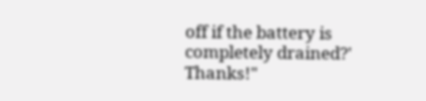off if the battery is completely drained?' Thanks!"